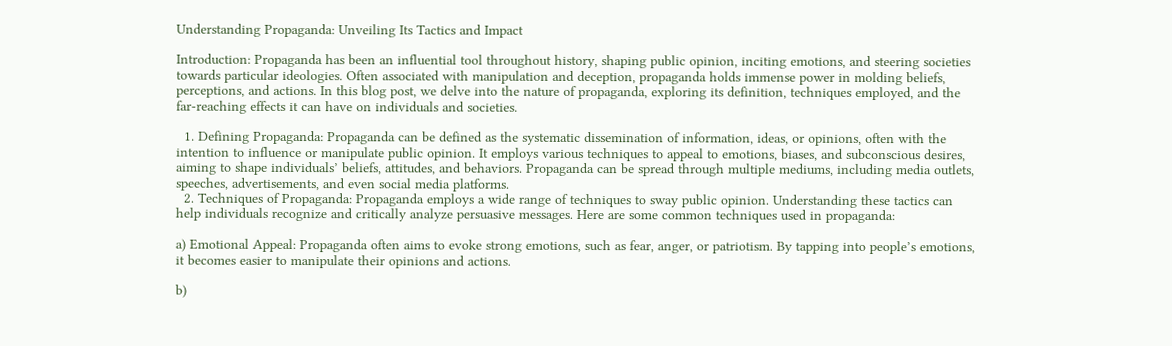Understanding Propaganda: Unveiling Its Tactics and Impact

Introduction: Propaganda has been an influential tool throughout history, shaping public opinion, inciting emotions, and steering societies towards particular ideologies. Often associated with manipulation and deception, propaganda holds immense power in molding beliefs, perceptions, and actions. In this blog post, we delve into the nature of propaganda, exploring its definition, techniques employed, and the far-reaching effects it can have on individuals and societies.

  1. Defining Propaganda: Propaganda can be defined as the systematic dissemination of information, ideas, or opinions, often with the intention to influence or manipulate public opinion. It employs various techniques to appeal to emotions, biases, and subconscious desires, aiming to shape individuals’ beliefs, attitudes, and behaviors. Propaganda can be spread through multiple mediums, including media outlets, speeches, advertisements, and even social media platforms.
  2. Techniques of Propaganda: Propaganda employs a wide range of techniques to sway public opinion. Understanding these tactics can help individuals recognize and critically analyze persuasive messages. Here are some common techniques used in propaganda:

a) Emotional Appeal: Propaganda often aims to evoke strong emotions, such as fear, anger, or patriotism. By tapping into people’s emotions, it becomes easier to manipulate their opinions and actions.

b)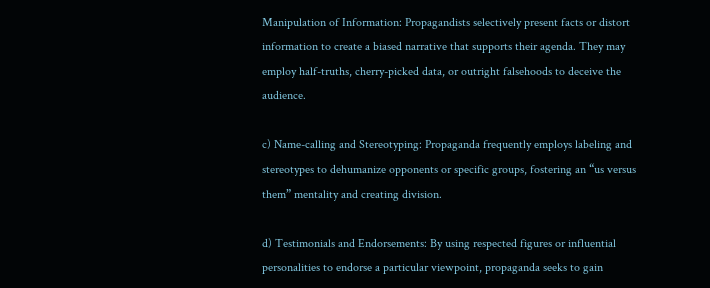Manipulation of Information: Propagandists selectively present facts or distort information to create a biased narrative that supports their agenda. They may employ half-truths, cherry-picked data, or outright falsehoods to deceive the audience.

c) Name-calling and Stereotyping: Propaganda frequently employs labeling and stereotypes to dehumanize opponents or specific groups, fostering an “us versus them” mentality and creating division.

d) Testimonials and Endorsements: By using respected figures or influential personalities to endorse a particular viewpoint, propaganda seeks to gain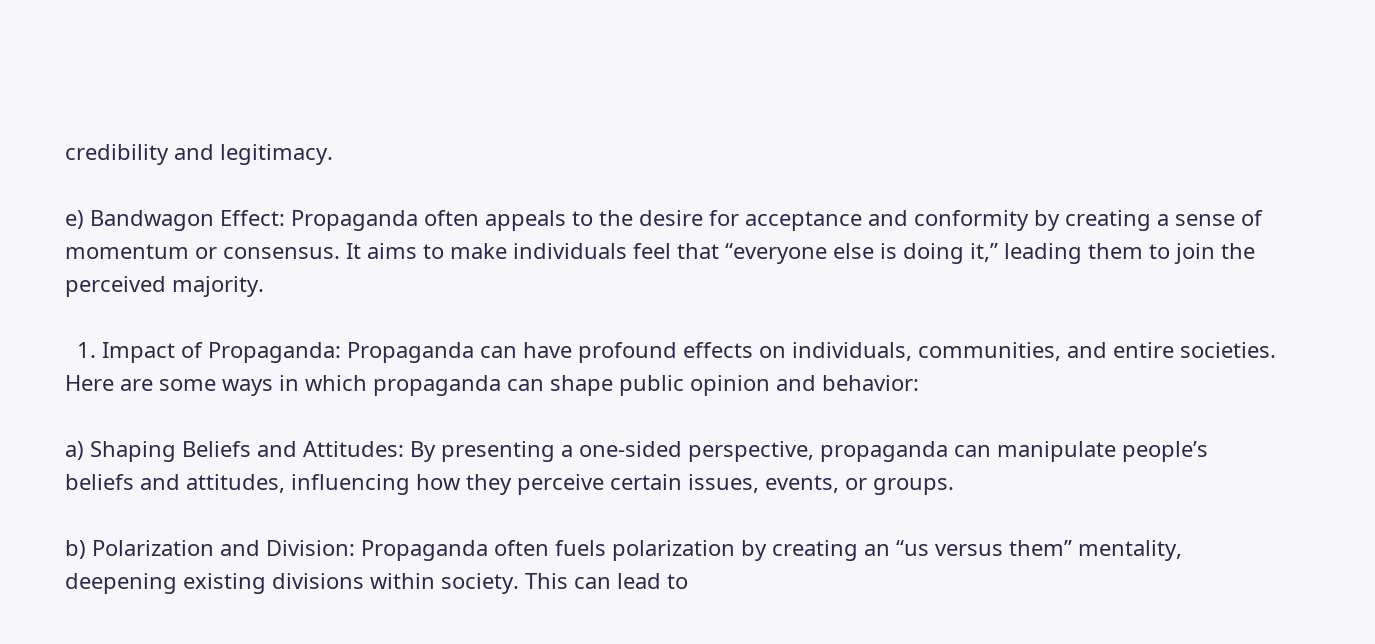credibility and legitimacy.

e) Bandwagon Effect: Propaganda often appeals to the desire for acceptance and conformity by creating a sense of momentum or consensus. It aims to make individuals feel that “everyone else is doing it,” leading them to join the perceived majority.

  1. Impact of Propaganda: Propaganda can have profound effects on individuals, communities, and entire societies. Here are some ways in which propaganda can shape public opinion and behavior:

a) Shaping Beliefs and Attitudes: By presenting a one-sided perspective, propaganda can manipulate people’s beliefs and attitudes, influencing how they perceive certain issues, events, or groups.

b) Polarization and Division: Propaganda often fuels polarization by creating an “us versus them” mentality, deepening existing divisions within society. This can lead to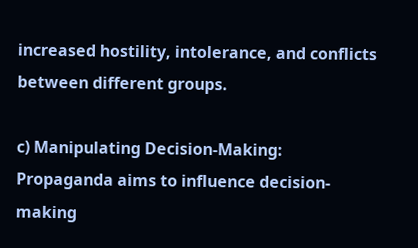increased hostility, intolerance, and conflicts between different groups.

c) Manipulating Decision-Making: Propaganda aims to influence decision-making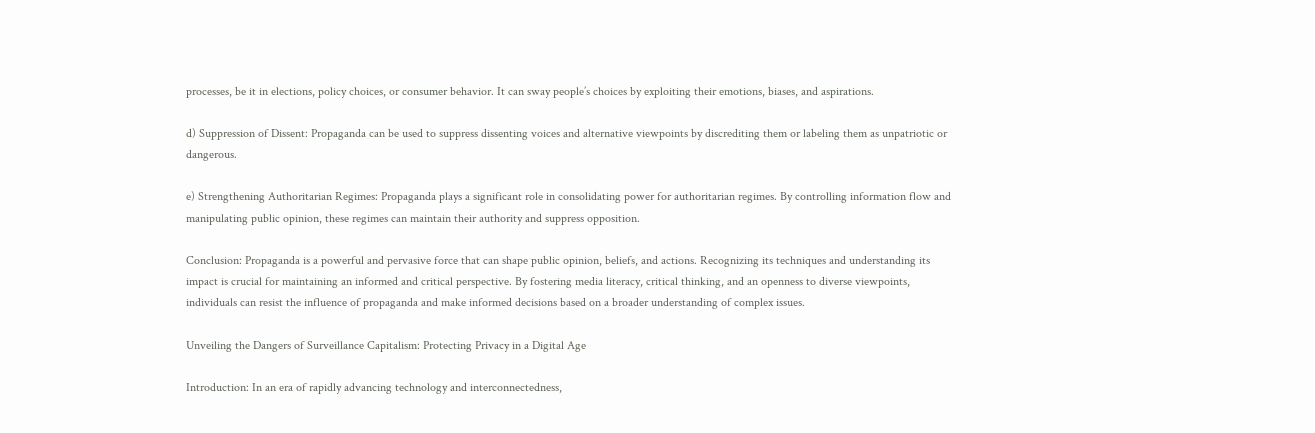processes, be it in elections, policy choices, or consumer behavior. It can sway people’s choices by exploiting their emotions, biases, and aspirations.

d) Suppression of Dissent: Propaganda can be used to suppress dissenting voices and alternative viewpoints by discrediting them or labeling them as unpatriotic or dangerous.

e) Strengthening Authoritarian Regimes: Propaganda plays a significant role in consolidating power for authoritarian regimes. By controlling information flow and manipulating public opinion, these regimes can maintain their authority and suppress opposition.

Conclusion: Propaganda is a powerful and pervasive force that can shape public opinion, beliefs, and actions. Recognizing its techniques and understanding its impact is crucial for maintaining an informed and critical perspective. By fostering media literacy, critical thinking, and an openness to diverse viewpoints, individuals can resist the influence of propaganda and make informed decisions based on a broader understanding of complex issues.

Unveiling the Dangers of Surveillance Capitalism: Protecting Privacy in a Digital Age

Introduction: In an era of rapidly advancing technology and interconnectedness,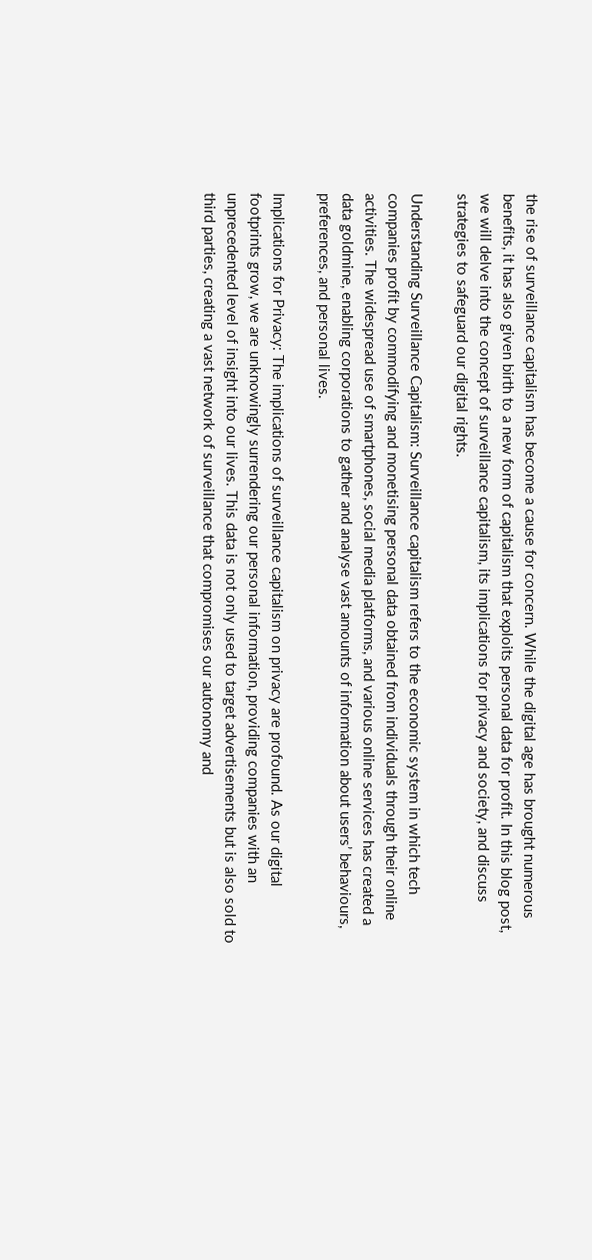the rise of surveillance capitalism has become a cause for concern. While the digital age has brought numerous benefits, it has also given birth to a new form of capitalism that exploits personal data for profit. In this blog post, we will delve into the concept of surveillance capitalism, its implications for privacy and society, and discuss strategies to safeguard our digital rights.

Understanding Surveillance Capitalism: Surveillance capitalism refers to the economic system in which tech companies profit by commodifying and monetising personal data obtained from individuals through their online activities. The widespread use of smartphones, social media platforms, and various online services has created a data goldmine, enabling corporations to gather and analyse vast amounts of information about users’ behaviours, preferences, and personal lives.

Implications for Privacy: The implications of surveillance capitalism on privacy are profound. As our digital footprints grow, we are unknowingly surrendering our personal information, providing companies with an unprecedented level of insight into our lives. This data is not only used to target advertisements but is also sold to third parties, creating a vast network of surveillance that compromises our autonomy and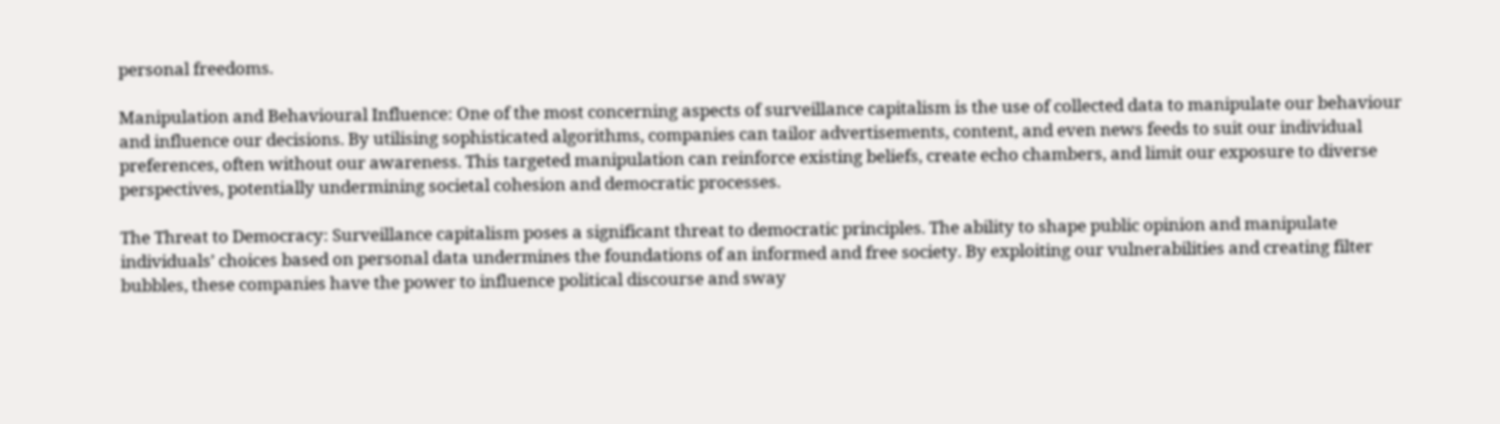personal freedoms.

Manipulation and Behavioural Influence: One of the most concerning aspects of surveillance capitalism is the use of collected data to manipulate our behaviour and influence our decisions. By utilising sophisticated algorithms, companies can tailor advertisements, content, and even news feeds to suit our individual preferences, often without our awareness. This targeted manipulation can reinforce existing beliefs, create echo chambers, and limit our exposure to diverse perspectives, potentially undermining societal cohesion and democratic processes.

The Threat to Democracy: Surveillance capitalism poses a significant threat to democratic principles. The ability to shape public opinion and manipulate individuals’ choices based on personal data undermines the foundations of an informed and free society. By exploiting our vulnerabilities and creating filter bubbles, these companies have the power to influence political discourse and sway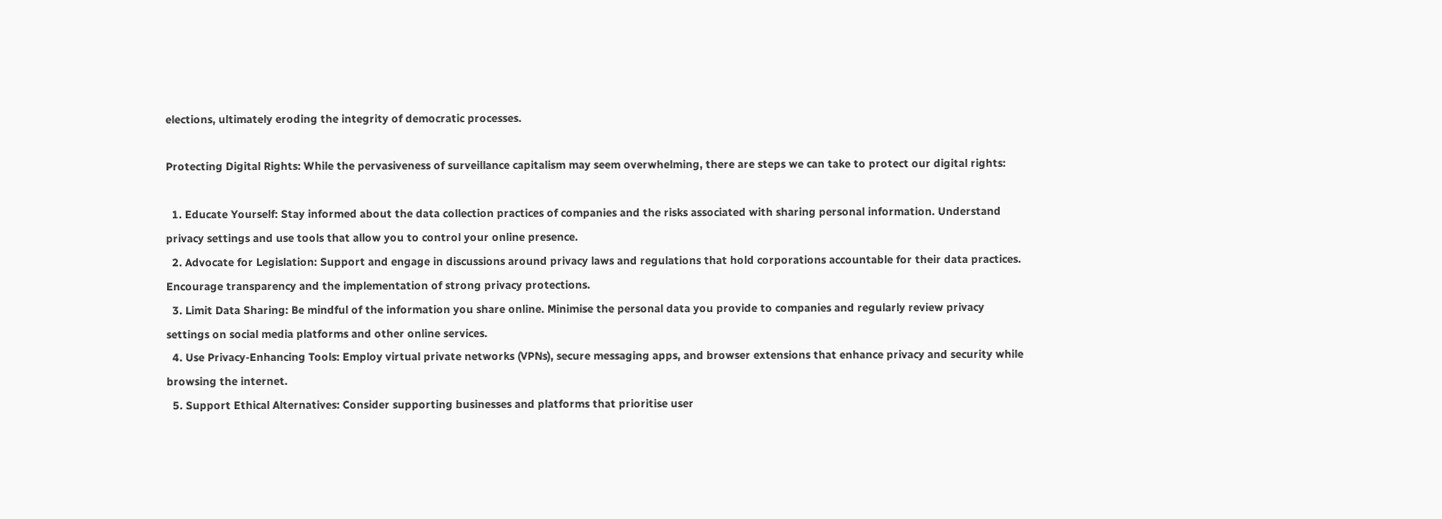elections, ultimately eroding the integrity of democratic processes.

Protecting Digital Rights: While the pervasiveness of surveillance capitalism may seem overwhelming, there are steps we can take to protect our digital rights:

  1. Educate Yourself: Stay informed about the data collection practices of companies and the risks associated with sharing personal information. Understand privacy settings and use tools that allow you to control your online presence.
  2. Advocate for Legislation: Support and engage in discussions around privacy laws and regulations that hold corporations accountable for their data practices. Encourage transparency and the implementation of strong privacy protections.
  3. Limit Data Sharing: Be mindful of the information you share online. Minimise the personal data you provide to companies and regularly review privacy settings on social media platforms and other online services.
  4. Use Privacy-Enhancing Tools: Employ virtual private networks (VPNs), secure messaging apps, and browser extensions that enhance privacy and security while browsing the internet.
  5. Support Ethical Alternatives: Consider supporting businesses and platforms that prioritise user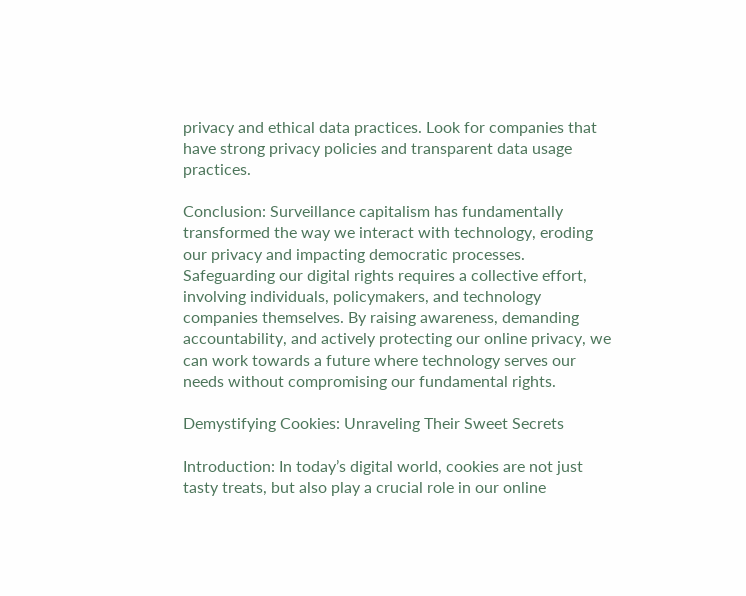privacy and ethical data practices. Look for companies that have strong privacy policies and transparent data usage practices.

Conclusion: Surveillance capitalism has fundamentally transformed the way we interact with technology, eroding our privacy and impacting democratic processes. Safeguarding our digital rights requires a collective effort, involving individuals, policymakers, and technology companies themselves. By raising awareness, demanding accountability, and actively protecting our online privacy, we can work towards a future where technology serves our needs without compromising our fundamental rights.

Demystifying Cookies: Unraveling Their Sweet Secrets

Introduction: In today’s digital world, cookies are not just tasty treats, but also play a crucial role in our online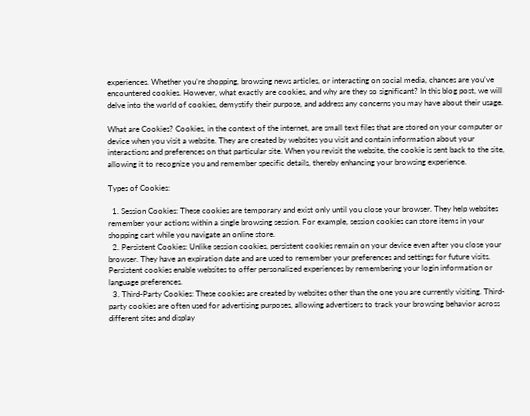experiences. Whether you’re shopping, browsing news articles, or interacting on social media, chances are you’ve encountered cookies. However, what exactly are cookies, and why are they so significant? In this blog post, we will delve into the world of cookies, demystify their purpose, and address any concerns you may have about their usage.

What are Cookies? Cookies, in the context of the internet, are small text files that are stored on your computer or device when you visit a website. They are created by websites you visit and contain information about your interactions and preferences on that particular site. When you revisit the website, the cookie is sent back to the site, allowing it to recognize you and remember specific details, thereby enhancing your browsing experience.

Types of Cookies:

  1. Session Cookies: These cookies are temporary and exist only until you close your browser. They help websites remember your actions within a single browsing session. For example, session cookies can store items in your shopping cart while you navigate an online store.
  2. Persistent Cookies: Unlike session cookies, persistent cookies remain on your device even after you close your browser. They have an expiration date and are used to remember your preferences and settings for future visits. Persistent cookies enable websites to offer personalized experiences by remembering your login information or language preferences.
  3. Third-Party Cookies: These cookies are created by websites other than the one you are currently visiting. Third-party cookies are often used for advertising purposes, allowing advertisers to track your browsing behavior across different sites and display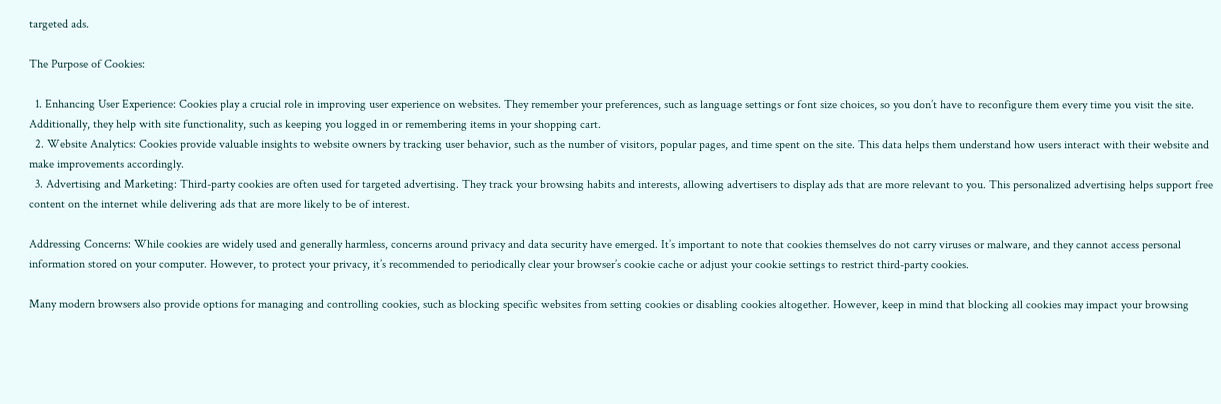targeted ads.

The Purpose of Cookies:

  1. Enhancing User Experience: Cookies play a crucial role in improving user experience on websites. They remember your preferences, such as language settings or font size choices, so you don’t have to reconfigure them every time you visit the site. Additionally, they help with site functionality, such as keeping you logged in or remembering items in your shopping cart.
  2. Website Analytics: Cookies provide valuable insights to website owners by tracking user behavior, such as the number of visitors, popular pages, and time spent on the site. This data helps them understand how users interact with their website and make improvements accordingly.
  3. Advertising and Marketing: Third-party cookies are often used for targeted advertising. They track your browsing habits and interests, allowing advertisers to display ads that are more relevant to you. This personalized advertising helps support free content on the internet while delivering ads that are more likely to be of interest.

Addressing Concerns: While cookies are widely used and generally harmless, concerns around privacy and data security have emerged. It’s important to note that cookies themselves do not carry viruses or malware, and they cannot access personal information stored on your computer. However, to protect your privacy, it’s recommended to periodically clear your browser’s cookie cache or adjust your cookie settings to restrict third-party cookies.

Many modern browsers also provide options for managing and controlling cookies, such as blocking specific websites from setting cookies or disabling cookies altogether. However, keep in mind that blocking all cookies may impact your browsing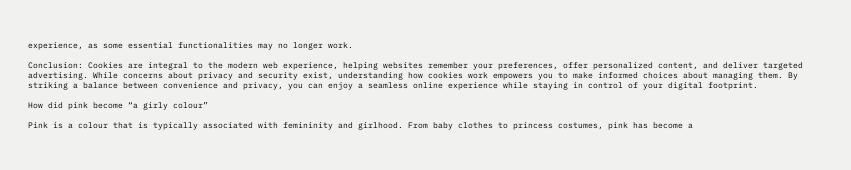experience, as some essential functionalities may no longer work.

Conclusion: Cookies are integral to the modern web experience, helping websites remember your preferences, offer personalized content, and deliver targeted advertising. While concerns about privacy and security exist, understanding how cookies work empowers you to make informed choices about managing them. By striking a balance between convenience and privacy, you can enjoy a seamless online experience while staying in control of your digital footprint.

How did pink become “a girly colour”

Pink is a colour that is typically associated with femininity and girlhood. From baby clothes to princess costumes, pink has become a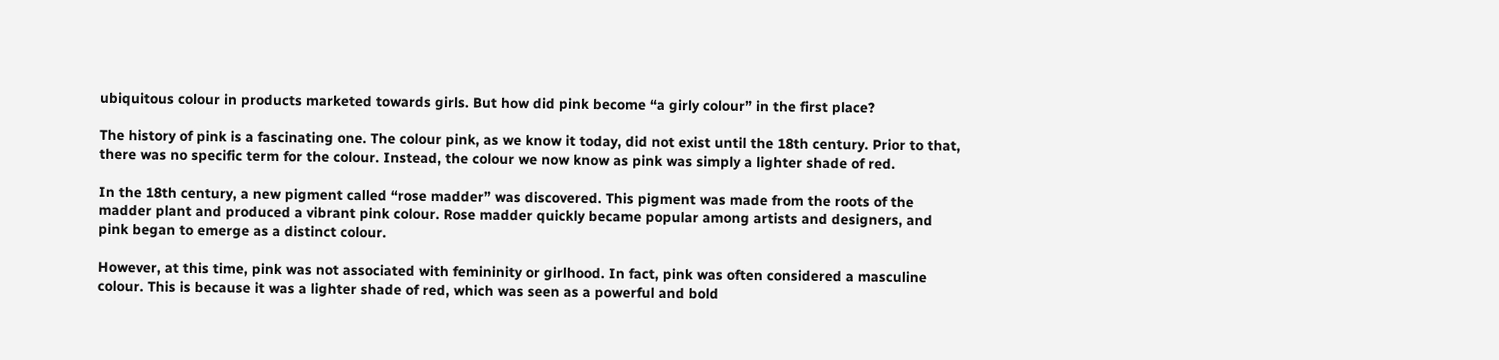ubiquitous colour in products marketed towards girls. But how did pink become “a girly colour” in the first place?

The history of pink is a fascinating one. The colour pink, as we know it today, did not exist until the 18th century. Prior to that, there was no specific term for the colour. Instead, the colour we now know as pink was simply a lighter shade of red.

In the 18th century, a new pigment called “rose madder” was discovered. This pigment was made from the roots of the madder plant and produced a vibrant pink colour. Rose madder quickly became popular among artists and designers, and pink began to emerge as a distinct colour.

However, at this time, pink was not associated with femininity or girlhood. In fact, pink was often considered a masculine colour. This is because it was a lighter shade of red, which was seen as a powerful and bold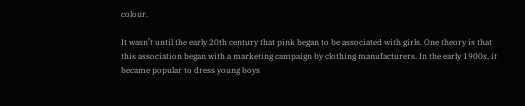colour.

It wasn’t until the early 20th century that pink began to be associated with girls. One theory is that this association began with a marketing campaign by clothing manufacturers. In the early 1900s, it became popular to dress young boys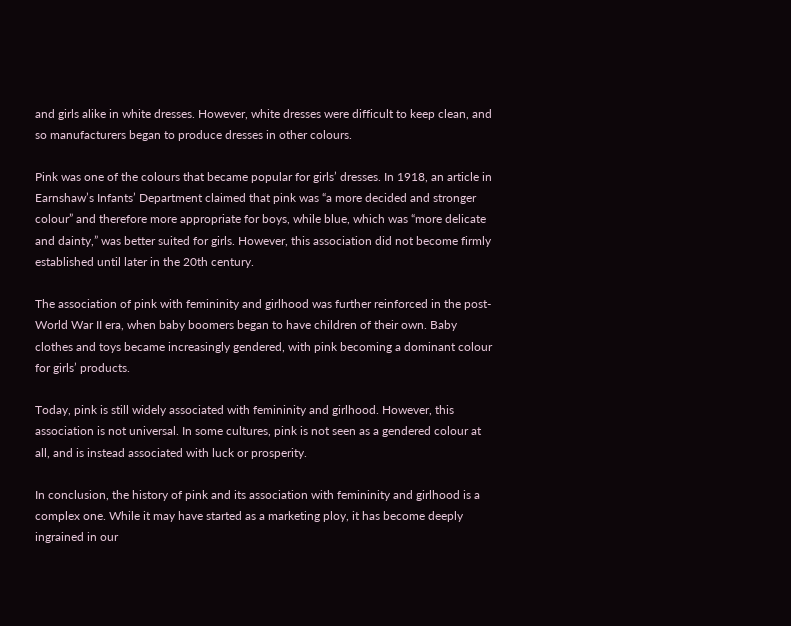and girls alike in white dresses. However, white dresses were difficult to keep clean, and so manufacturers began to produce dresses in other colours.

Pink was one of the colours that became popular for girls’ dresses. In 1918, an article in Earnshaw’s Infants’ Department claimed that pink was “a more decided and stronger colour” and therefore more appropriate for boys, while blue, which was “more delicate and dainty,” was better suited for girls. However, this association did not become firmly established until later in the 20th century.

The association of pink with femininity and girlhood was further reinforced in the post-World War II era, when baby boomers began to have children of their own. Baby clothes and toys became increasingly gendered, with pink becoming a dominant colour for girls’ products.

Today, pink is still widely associated with femininity and girlhood. However, this association is not universal. In some cultures, pink is not seen as a gendered colour at all, and is instead associated with luck or prosperity.

In conclusion, the history of pink and its association with femininity and girlhood is a complex one. While it may have started as a marketing ploy, it has become deeply ingrained in our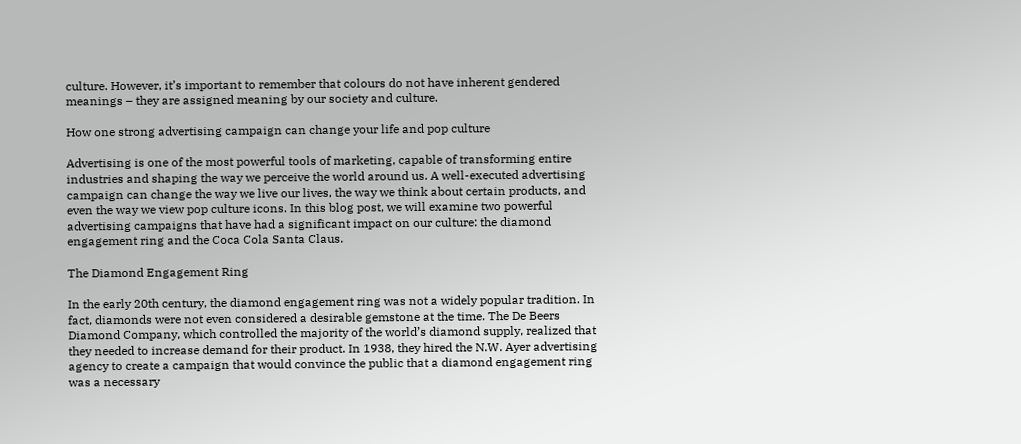culture. However, it’s important to remember that colours do not have inherent gendered meanings – they are assigned meaning by our society and culture.

How one strong advertising campaign can change your life and pop culture

Advertising is one of the most powerful tools of marketing, capable of transforming entire industries and shaping the way we perceive the world around us. A well-executed advertising campaign can change the way we live our lives, the way we think about certain products, and even the way we view pop culture icons. In this blog post, we will examine two powerful advertising campaigns that have had a significant impact on our culture: the diamond engagement ring and the Coca Cola Santa Claus.

The Diamond Engagement Ring

In the early 20th century, the diamond engagement ring was not a widely popular tradition. In fact, diamonds were not even considered a desirable gemstone at the time. The De Beers Diamond Company, which controlled the majority of the world’s diamond supply, realized that they needed to increase demand for their product. In 1938, they hired the N.W. Ayer advertising agency to create a campaign that would convince the public that a diamond engagement ring was a necessary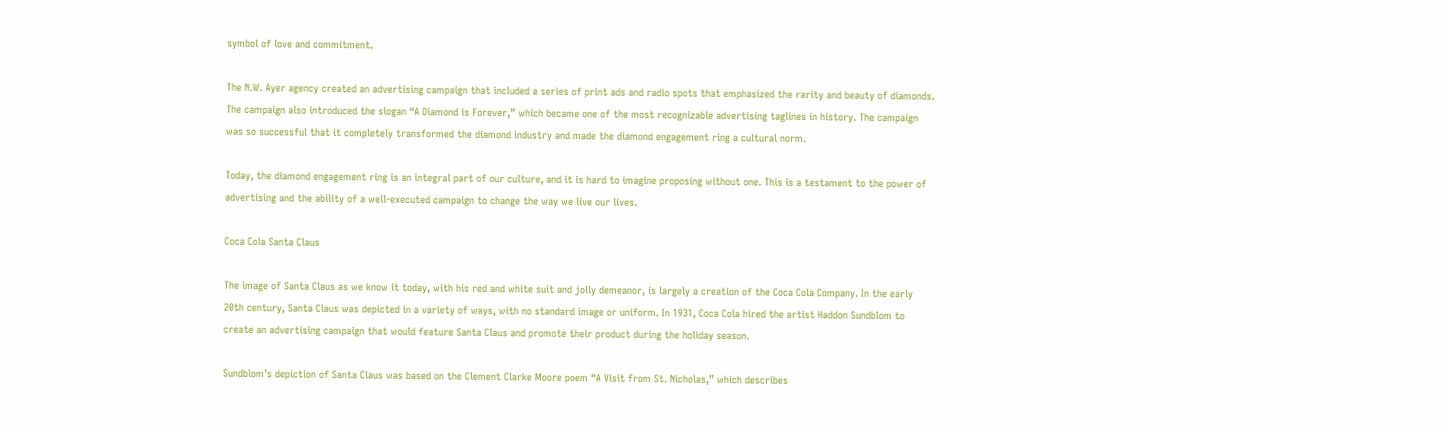symbol of love and commitment.

The N.W. Ayer agency created an advertising campaign that included a series of print ads and radio spots that emphasized the rarity and beauty of diamonds. The campaign also introduced the slogan “A Diamond is Forever,” which became one of the most recognizable advertising taglines in history. The campaign was so successful that it completely transformed the diamond industry and made the diamond engagement ring a cultural norm.

Today, the diamond engagement ring is an integral part of our culture, and it is hard to imagine proposing without one. This is a testament to the power of advertising and the ability of a well-executed campaign to change the way we live our lives.

Coca Cola Santa Claus

The image of Santa Claus as we know it today, with his red and white suit and jolly demeanor, is largely a creation of the Coca Cola Company. In the early 20th century, Santa Claus was depicted in a variety of ways, with no standard image or uniform. In 1931, Coca Cola hired the artist Haddon Sundblom to create an advertising campaign that would feature Santa Claus and promote their product during the holiday season.

Sundblom’s depiction of Santa Claus was based on the Clement Clarke Moore poem “A Visit from St. Nicholas,” which describes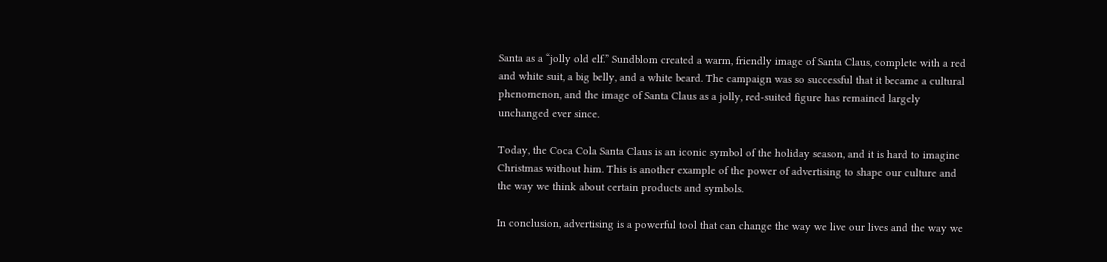Santa as a “jolly old elf.” Sundblom created a warm, friendly image of Santa Claus, complete with a red and white suit, a big belly, and a white beard. The campaign was so successful that it became a cultural phenomenon, and the image of Santa Claus as a jolly, red-suited figure has remained largely unchanged ever since.

Today, the Coca Cola Santa Claus is an iconic symbol of the holiday season, and it is hard to imagine Christmas without him. This is another example of the power of advertising to shape our culture and the way we think about certain products and symbols.

In conclusion, advertising is a powerful tool that can change the way we live our lives and the way we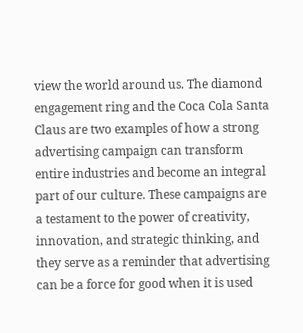view the world around us. The diamond engagement ring and the Coca Cola Santa Claus are two examples of how a strong advertising campaign can transform entire industries and become an integral part of our culture. These campaigns are a testament to the power of creativity, innovation, and strategic thinking, and they serve as a reminder that advertising can be a force for good when it is used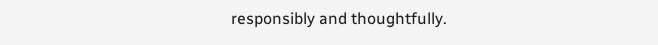responsibly and thoughtfully.